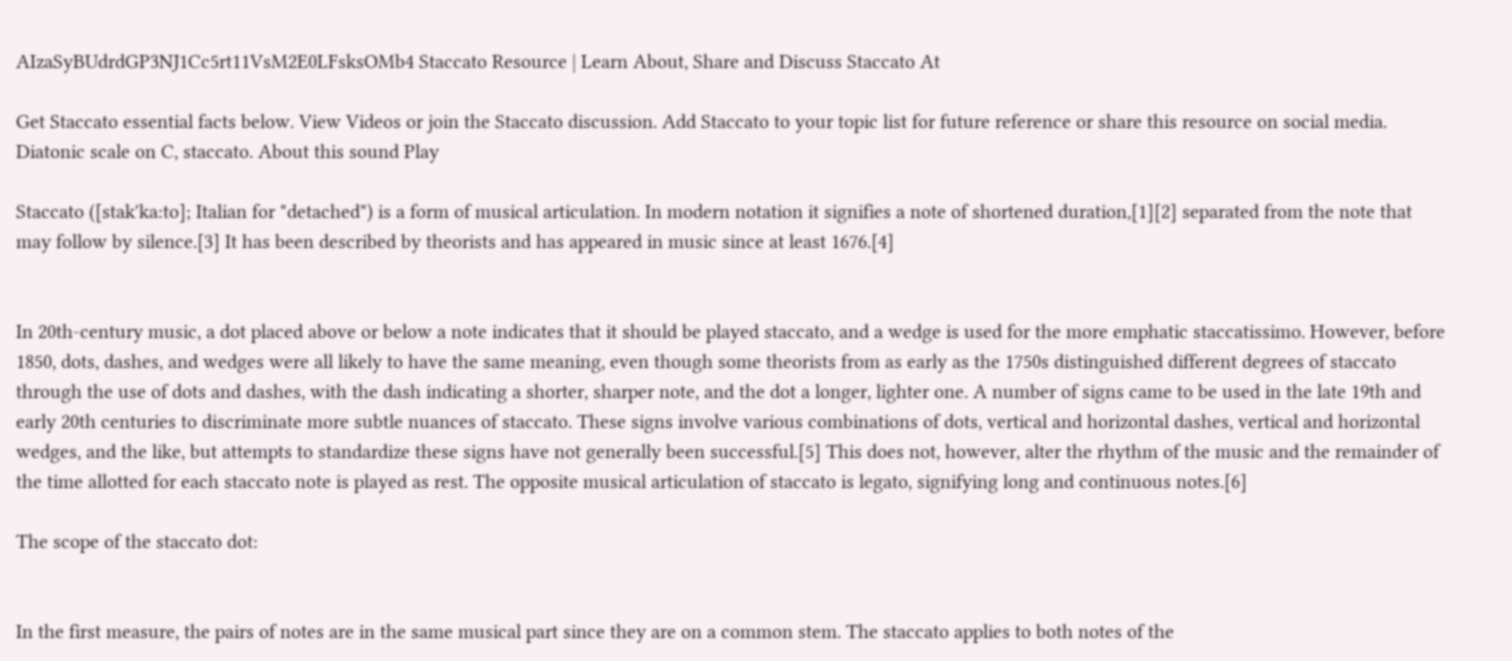AIzaSyBUdrdGP3NJ1Cc5rt11VsM2E0LFsksOMb4 Staccato Resource | Learn About, Share and Discuss Staccato At

Get Staccato essential facts below. View Videos or join the Staccato discussion. Add Staccato to your topic list for future reference or share this resource on social media.
Diatonic scale on C, staccato. About this sound Play

Staccato ([stak'ka:to]; Italian for "detached") is a form of musical articulation. In modern notation it signifies a note of shortened duration,[1][2] separated from the note that may follow by silence.[3] It has been described by theorists and has appeared in music since at least 1676.[4]


In 20th-century music, a dot placed above or below a note indicates that it should be played staccato, and a wedge is used for the more emphatic staccatissimo. However, before 1850, dots, dashes, and wedges were all likely to have the same meaning, even though some theorists from as early as the 1750s distinguished different degrees of staccato through the use of dots and dashes, with the dash indicating a shorter, sharper note, and the dot a longer, lighter one. A number of signs came to be used in the late 19th and early 20th centuries to discriminate more subtle nuances of staccato. These signs involve various combinations of dots, vertical and horizontal dashes, vertical and horizontal wedges, and the like, but attempts to standardize these signs have not generally been successful.[5] This does not, however, alter the rhythm of the music and the remainder of the time allotted for each staccato note is played as rest. The opposite musical articulation of staccato is legato, signifying long and continuous notes.[6]

The scope of the staccato dot:


In the first measure, the pairs of notes are in the same musical part since they are on a common stem. The staccato applies to both notes of the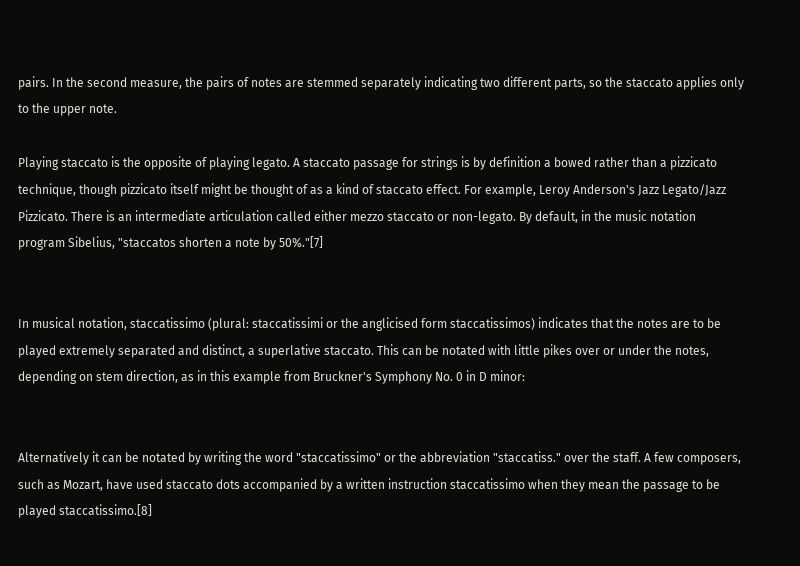pairs. In the second measure, the pairs of notes are stemmed separately indicating two different parts, so the staccato applies only to the upper note.

Playing staccato is the opposite of playing legato. A staccato passage for strings is by definition a bowed rather than a pizzicato technique, though pizzicato itself might be thought of as a kind of staccato effect. For example, Leroy Anderson's Jazz Legato/Jazz Pizzicato. There is an intermediate articulation called either mezzo staccato or non-legato. By default, in the music notation program Sibelius, "staccatos shorten a note by 50%."[7]


In musical notation, staccatissimo (plural: staccatissimi or the anglicised form staccatissimos) indicates that the notes are to be played extremely separated and distinct, a superlative staccato. This can be notated with little pikes over or under the notes, depending on stem direction, as in this example from Bruckner's Symphony No. 0 in D minor:


Alternatively it can be notated by writing the word "staccatissimo" or the abbreviation "staccatiss." over the staff. A few composers, such as Mozart, have used staccato dots accompanied by a written instruction staccatissimo when they mean the passage to be played staccatissimo.[8]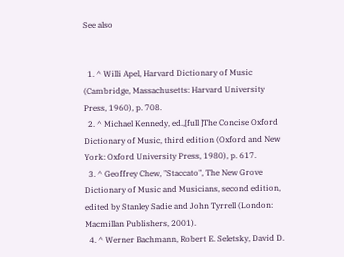See also


  1. ^ Willi Apel, Harvard Dictionary of Music (Cambridge, Massachusetts: Harvard University Press, 1960), p. 708.
  2. ^ Michael Kennedy, ed.,[full ]The Concise Oxford Dictionary of Music, third edition (Oxford and New York: Oxford University Press, 1980), p. 617.
  3. ^ Geoffrey Chew, "Staccato", The New Grove Dictionary of Music and Musicians, second edition, edited by Stanley Sadie and John Tyrrell (London: Macmillan Publishers, 2001).
  4. ^ Werner Bachmann, Robert E. Seletsky, David D.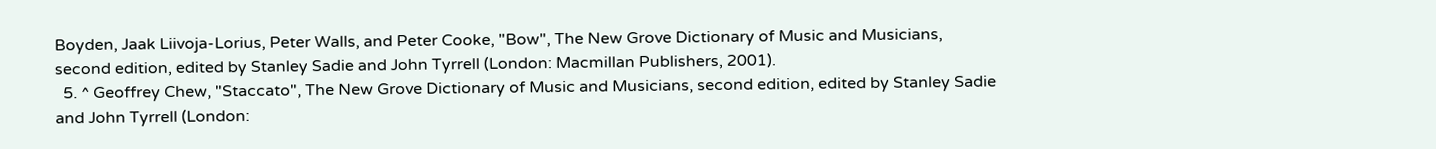Boyden, Jaak Liivoja-Lorius, Peter Walls, and Peter Cooke, "Bow", The New Grove Dictionary of Music and Musicians, second edition, edited by Stanley Sadie and John Tyrrell (London: Macmillan Publishers, 2001).
  5. ^ Geoffrey Chew, "Staccato", The New Grove Dictionary of Music and Musicians, second edition, edited by Stanley Sadie and John Tyrrell (London: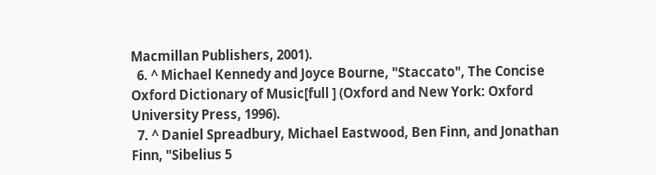Macmillan Publishers, 2001).
  6. ^ Michael Kennedy and Joyce Bourne, "Staccato", The Concise Oxford Dictionary of Music[full ] (Oxford and New York: Oxford University Press, 1996).
  7. ^ Daniel Spreadbury, Michael Eastwood, Ben Finn, and Jonathan Finn, "Sibelius 5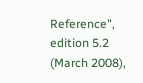Reference", edition 5.2 (March 2008),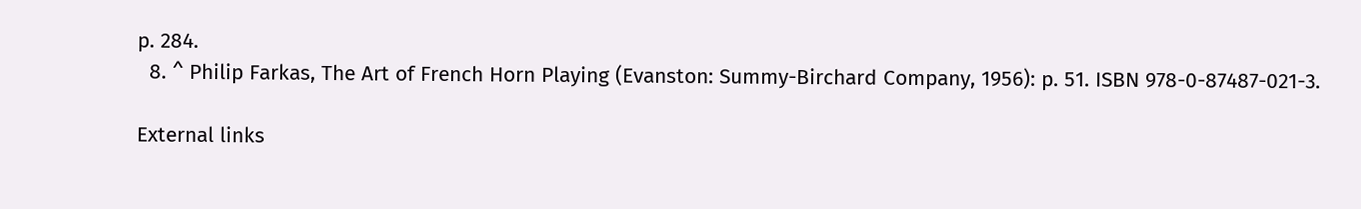p. 284.
  8. ^ Philip Farkas, The Art of French Horn Playing (Evanston: Summy-Birchard Company, 1956): p. 51. ISBN 978-0-87487-021-3.

External links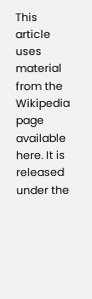This article uses material from the Wikipedia page available here. It is released under the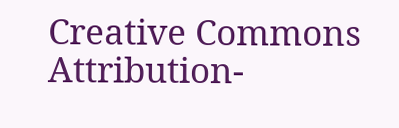Creative Commons Attribution-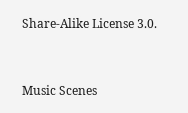Share-Alike License 3.0.



Music Scenes